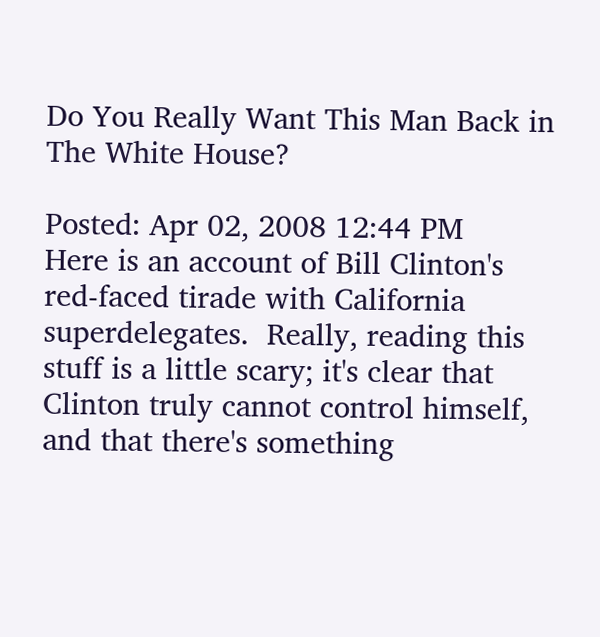Do You Really Want This Man Back in The White House?

Posted: Apr 02, 2008 12:44 PM
Here is an account of Bill Clinton's red-faced tirade with California superdelegates.  Really, reading this stuff is a little scary; it's clear that Clinton truly cannot control himself, and that there's something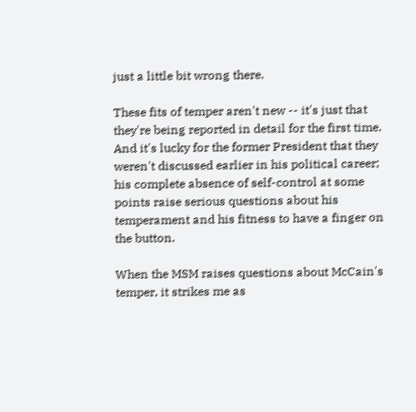just a little bit wrong there.

These fits of temper aren't new -- it's just that they're being reported in detail for the first time.  And it's lucky for the former President that they weren't discussed earlier in his political career; his complete absence of self-control at some points raise serious questions about his temperament and his fitness to have a finger on the button.

When the MSM raises questions about McCain's temper, it strikes me as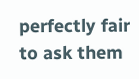perfectly fair to ask them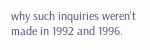why such inquiries weren't made in 1992 and 1996.